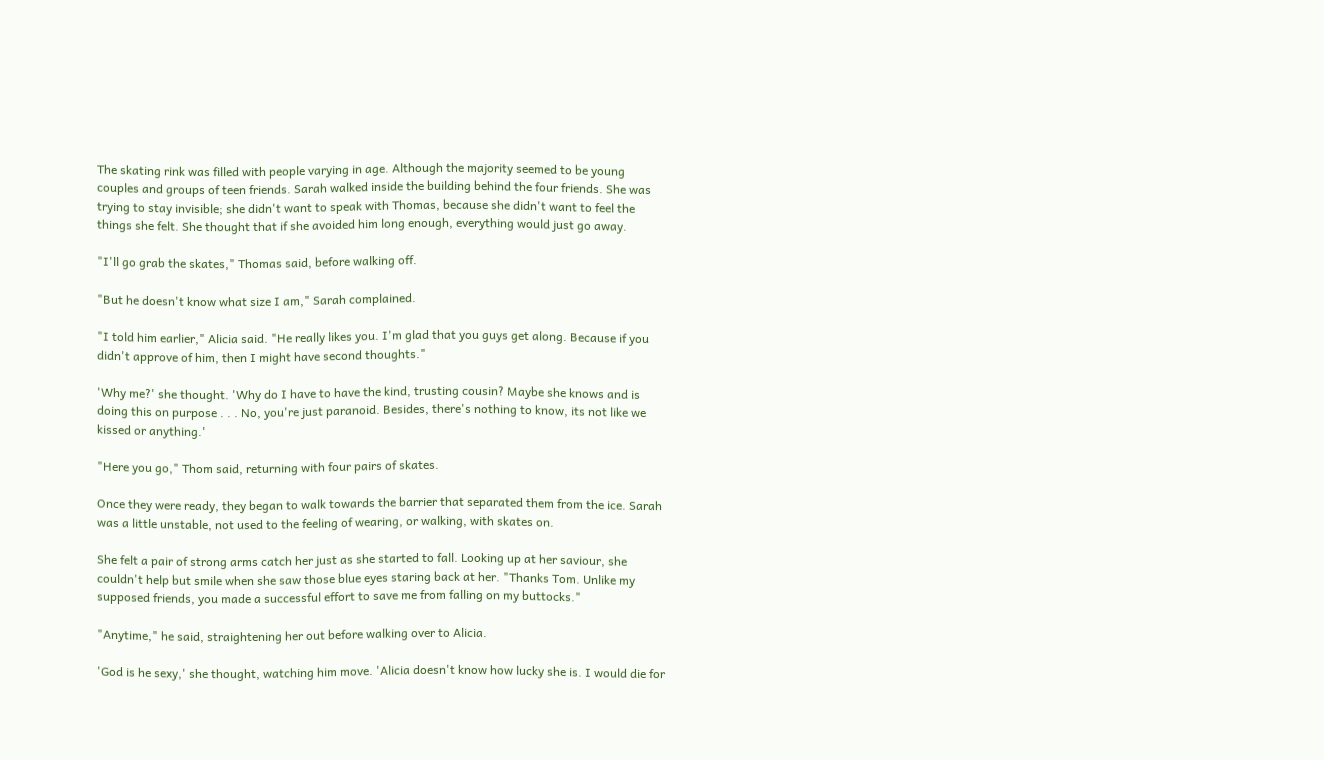The skating rink was filled with people varying in age. Although the majority seemed to be young couples and groups of teen friends. Sarah walked inside the building behind the four friends. She was trying to stay invisible; she didn't want to speak with Thomas, because she didn't want to feel the things she felt. She thought that if she avoided him long enough, everything would just go away.

"I'll go grab the skates," Thomas said, before walking off.

"But he doesn't know what size I am," Sarah complained.

"I told him earlier," Alicia said. "He really likes you. I'm glad that you guys get along. Because if you didn't approve of him, then I might have second thoughts."

'Why me?' she thought. 'Why do I have to have the kind, trusting cousin? Maybe she knows and is doing this on purpose . . . No, you're just paranoid. Besides, there's nothing to know, its not like we kissed or anything.'

"Here you go," Thom said, returning with four pairs of skates.

Once they were ready, they began to walk towards the barrier that separated them from the ice. Sarah was a little unstable, not used to the feeling of wearing, or walking, with skates on.

She felt a pair of strong arms catch her just as she started to fall. Looking up at her saviour, she couldn't help but smile when she saw those blue eyes staring back at her. "Thanks Tom. Unlike my supposed friends, you made a successful effort to save me from falling on my buttocks."

"Anytime," he said, straightening her out before walking over to Alicia.

'God is he sexy,' she thought, watching him move. 'Alicia doesn't know how lucky she is. I would die for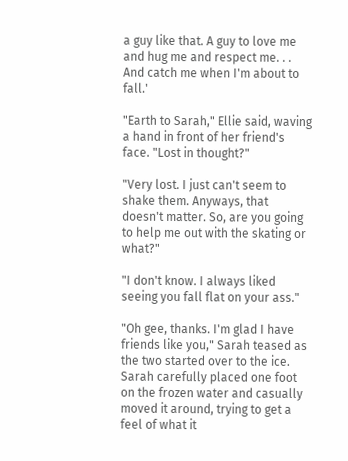a guy like that. A guy to love me and hug me and respect me. . . And catch me when I'm about to fall.'

"Earth to Sarah," Ellie said, waving a hand in front of her friend's face. "Lost in thought?"

"Very lost. I just can't seem to shake them. Anyways, that doesn't matter. So, are you going to help me out with the skating or what?"

"I don't know. I always liked seeing you fall flat on your ass."

"Oh gee, thanks. I'm glad I have friends like you," Sarah teased as the two started over to the ice. Sarah carefully placed one foot on the frozen water and casually moved it around, trying to get a feel of what it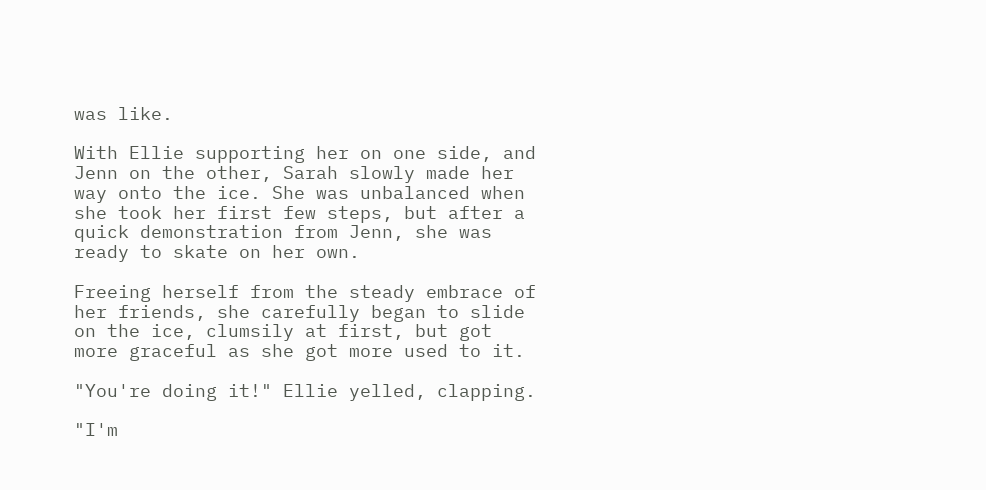was like.

With Ellie supporting her on one side, and Jenn on the other, Sarah slowly made her way onto the ice. She was unbalanced when she took her first few steps, but after a quick demonstration from Jenn, she was ready to skate on her own.

Freeing herself from the steady embrace of her friends, she carefully began to slide on the ice, clumsily at first, but got more graceful as she got more used to it.

"You're doing it!" Ellie yelled, clapping.

"I'm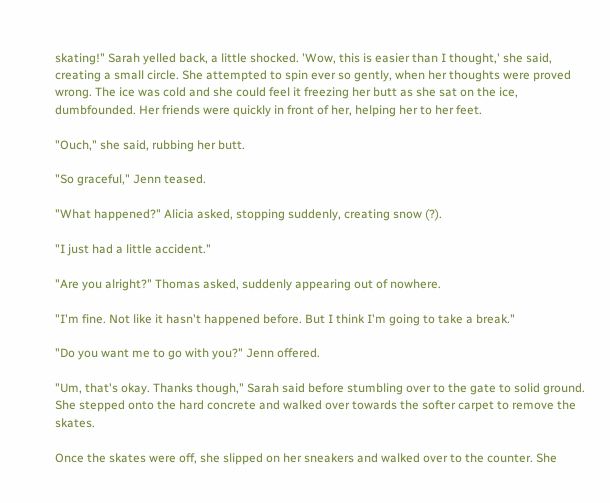skating!" Sarah yelled back, a little shocked. 'Wow, this is easier than I thought,' she said, creating a small circle. She attempted to spin ever so gently, when her thoughts were proved wrong. The ice was cold and she could feel it freezing her butt as she sat on the ice, dumbfounded. Her friends were quickly in front of her, helping her to her feet.

"Ouch," she said, rubbing her butt.

"So graceful," Jenn teased.

"What happened?" Alicia asked, stopping suddenly, creating snow (?).

"I just had a little accident."

"Are you alright?" Thomas asked, suddenly appearing out of nowhere.

"I'm fine. Not like it hasn't happened before. But I think I'm going to take a break."

"Do you want me to go with you?" Jenn offered.

"Um, that's okay. Thanks though," Sarah said before stumbling over to the gate to solid ground. She stepped onto the hard concrete and walked over towards the softer carpet to remove the skates.

Once the skates were off, she slipped on her sneakers and walked over to the counter. She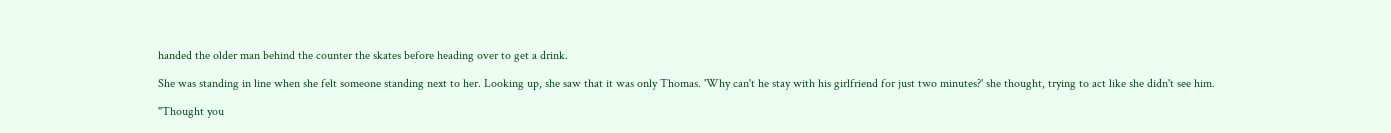handed the older man behind the counter the skates before heading over to get a drink.

She was standing in line when she felt someone standing next to her. Looking up, she saw that it was only Thomas. 'Why can't he stay with his girlfriend for just two minutes?' she thought, trying to act like she didn't see him.

"Thought you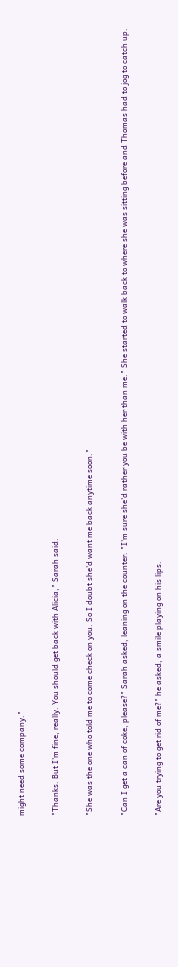might need some company."

"Thanks. But I'm fine, really. You should get back with Alicia," Sarah said.

"She was the one who told me to come check on you. So I doubt she'd want me back anytime soon."

"Can I get a can of coke, please?" Sarah asked, leaning on the counter. "I'm sure she'd rather you be with her than me." She started to walk back to where she was sitting before and Thomas had to jog to catch up.

"Are you trying to get rid of me?" he asked, a smile playing on his lips.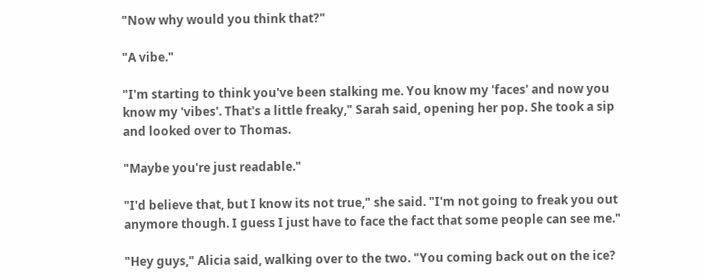"Now why would you think that?"

"A vibe."

"I'm starting to think you've been stalking me. You know my 'faces' and now you know my 'vibes'. That's a little freaky," Sarah said, opening her pop. She took a sip and looked over to Thomas.

"Maybe you're just readable."

"I'd believe that, but I know its not true," she said. "I'm not going to freak you out anymore though. I guess I just have to face the fact that some people can see me."

"Hey guys," Alicia said, walking over to the two. "You coming back out on the ice?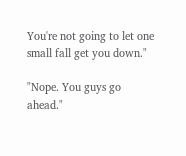You're not going to let one small fall get you down."

"Nope. You guys go ahead."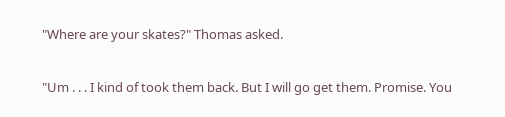"Where are your skates?" Thomas asked.

"Um . . . I kind of took them back. But I will go get them. Promise. You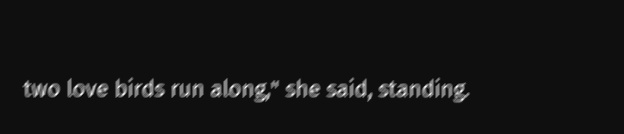two love birds run along," she said, standing.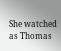She watched as Thomas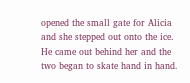opened the small gate for Alicia and she stepped out onto the ice. He came out behind her and the two began to skate hand in hand.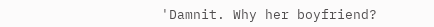'Damnit. Why her boyfriend?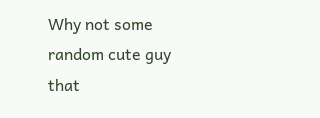Why not some random cute guy that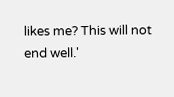likes me? This will not end well.'